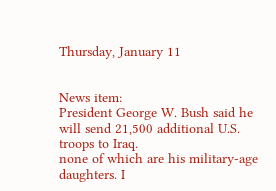Thursday, January 11


News item:
President George W. Bush said he will send 21,500 additional U.S. troops to Iraq.
none of which are his military-age daughters. I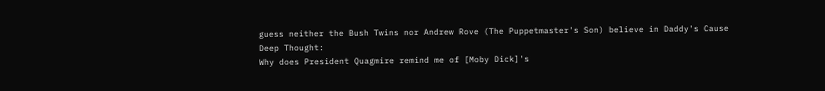guess neither the Bush Twins nor Andrew Rove (The Puppetmaster's Son) believe in Daddy's Cause
Deep Thought:
Why does President Quagmire remind me of [Moby Dick]'s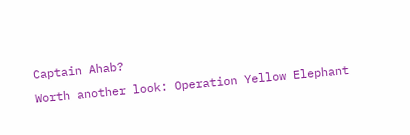Captain Ahab?
Worth another look: Operation Yellow Elephant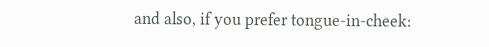and also, if you prefer tongue-in-cheek: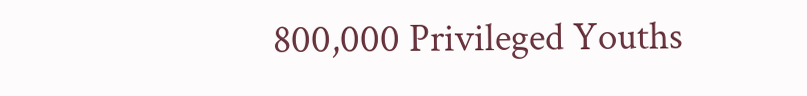800,000 Privileged Youths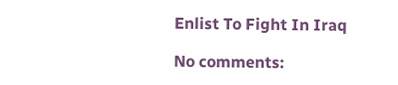Enlist To Fight In Iraq

No comments: